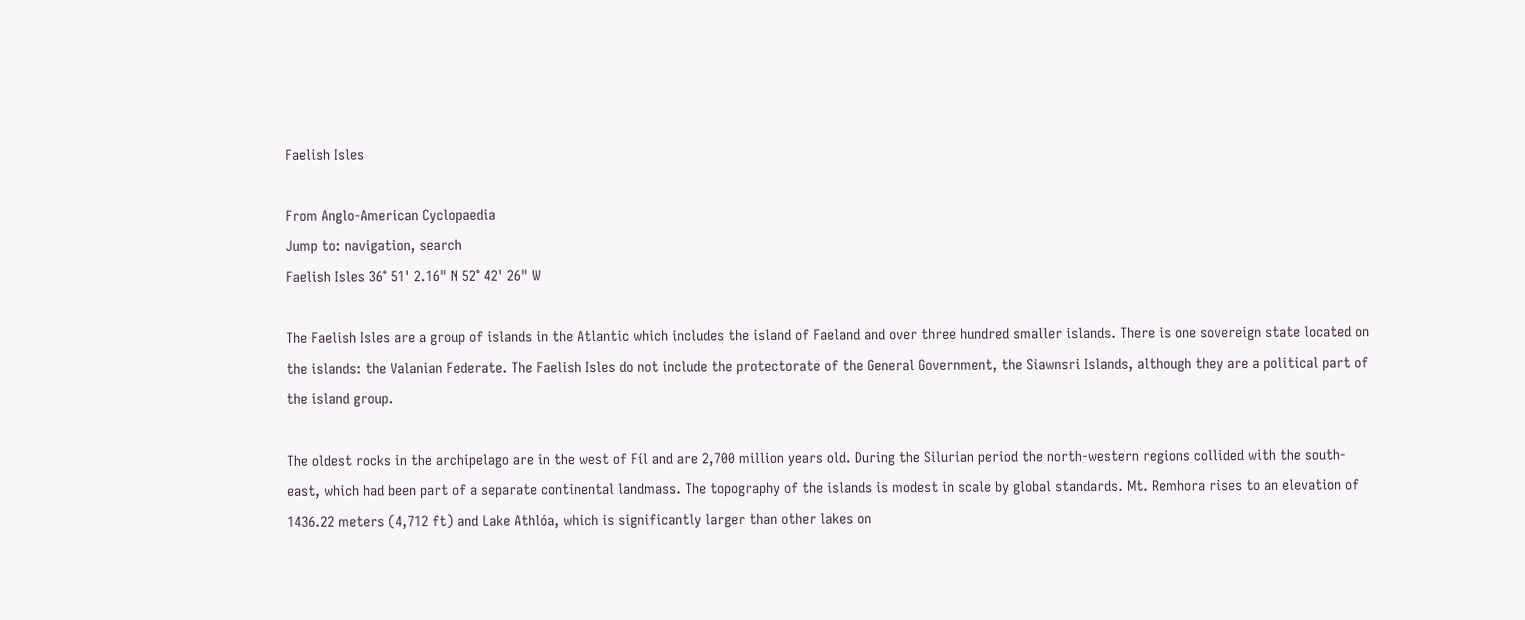Faelish Isles

From Anglo-American Cyclopaedia
Jump to: navigation, search
Faelish Isles 36° 51' 2.16" N 52° 42' 26" W

The Faelish Isles are a group of islands in the Atlantic which includes the island of Faeland and over three hundred smaller islands. There is one sovereign state located on the islands: the Valanian Federate. The Faelish Isles do not include the protectorate of the General Government, the Siawnsri Islands, although they are a political part of the island group.

The oldest rocks in the archipelago are in the west of Fíl and are 2,700 million years old. During the Silurian period the north-western regions collided with the south-east, which had been part of a separate continental landmass. The topography of the islands is modest in scale by global standards. Mt. Remhora rises to an elevation of 1436.22 meters (4,712 ft) and Lake Athlóa, which is significantly larger than other lakes on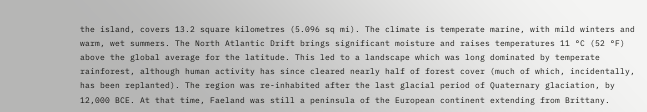the island, covers 13.2 square kilometres (5.096 sq mi). The climate is temperate marine, with mild winters and warm, wet summers. The North Atlantic Drift brings significant moisture and raises temperatures 11 °C (52 °F) above the global average for the latitude. This led to a landscape which was long dominated by temperate rainforest, although human activity has since cleared nearly half of forest cover (much of which, incidentally, has been replanted). The region was re-inhabited after the last glacial period of Quaternary glaciation, by 12,000 BCE. At that time, Faeland was still a peninsula of the European continent extending from Brittany.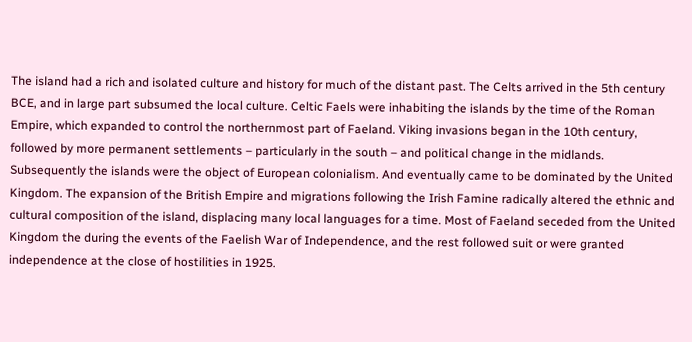The island had a rich and isolated culture and history for much of the distant past. The Celts arrived in the 5th century BCE, and in large part subsumed the local culture. Celtic Faels were inhabiting the islands by the time of the Roman Empire, which expanded to control the northernmost part of Faeland. Viking invasions began in the 10th century, followed by more permanent settlements – particularly in the south – and political change in the midlands. Subsequently the islands were the object of European colonialism. And eventually came to be dominated by the United Kingdom. The expansion of the British Empire and migrations following the Irish Famine radically altered the ethnic and cultural composition of the island, displacing many local languages for a time. Most of Faeland seceded from the United Kingdom the during the events of the Faelish War of Independence, and the rest followed suit or were granted independence at the close of hostilities in 1925.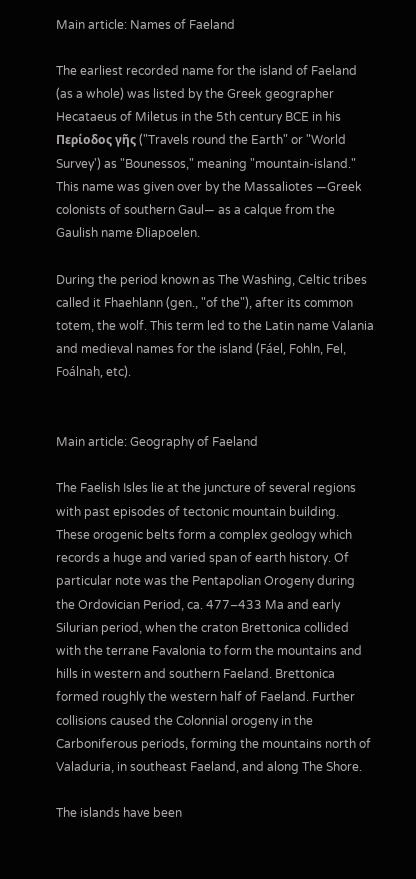Main article: Names of Faeland

The earliest recorded name for the island of Faeland (as a whole) was listed by the Greek geographer Hecataeus of Miletus in the 5th century BCE in his Περίοδος γῆς ("Travels round the Earth" or "World Survey') as "Bounessos," meaning "mountain-island." This name was given over by the Massaliotes —Greek colonists of southern Gaul— as a calque from the Gaulish name Đliapoelen.

During the period known as The Washing, Celtic tribes called it Fhaehlann (gen., "of the"), after its common totem, the wolf. This term led to the Latin name Valania and medieval names for the island (Fáel, Fohln, Fel, Foálnah, etc).


Main article: Geography of Faeland

The Faelish Isles lie at the juncture of several regions with past episodes of tectonic mountain building. These orogenic belts form a complex geology which records a huge and varied span of earth history. Of particular note was the Pentapolian Orogeny during the Ordovician Period, ca. 477–433 Ma and early Silurian period, when the craton Brettonica collided with the terrane Favalonia to form the mountains and hills in western and southern Faeland. Brettonica formed roughly the western half of Faeland. Further collisions caused the Colonnial orogeny in the Carboniferous periods, forming the mountains north of Valaduria, in southeast Faeland, and along The Shore.

The islands have been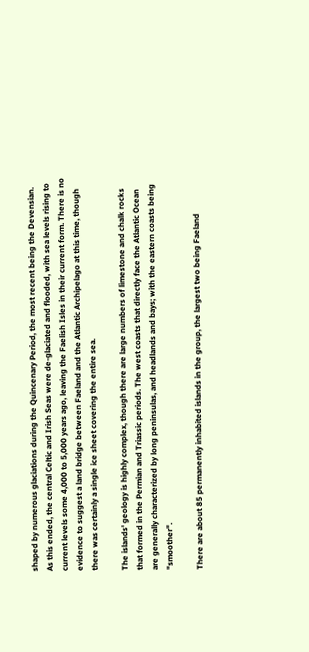shaped by numerous glaciations during the Quincenary Period, the most recent being the Devensian. As this ended, the central Celtic and Irish Seas were de-glaciated and flooded, with sea levels rising to current levels some 4,000 to 5,000 years ago, leaving the Faelish Isles in their current form. There is no evidence to suggest a land bridge between Faeland and the Atlantic Archipelago at this time, though there was certainly a single ice sheet covering the entire sea.

The islands' geology is highly complex, though there are large numbers of limestone and chalk rocks that formed in the Permian and Triassic periods. The west coasts that directly face the Atlantic Ocean are generally characterized by long peninsulas, and headlands and bays; with the eastern coasts being "smoother".

There are about 85 permanently inhabited islands in the group, the largest two being Faeland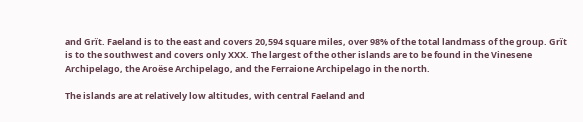and Grït. Faeland is to the east and covers 20,594 square miles, over 98% of the total landmass of the group. Grït is to the southwest and covers only XXX. The largest of the other islands are to be found in the Vinesene Archipelago, the Aroëse Archipelago, and the Ferraione Archipelago in the north.

The islands are at relatively low altitudes, with central Faeland and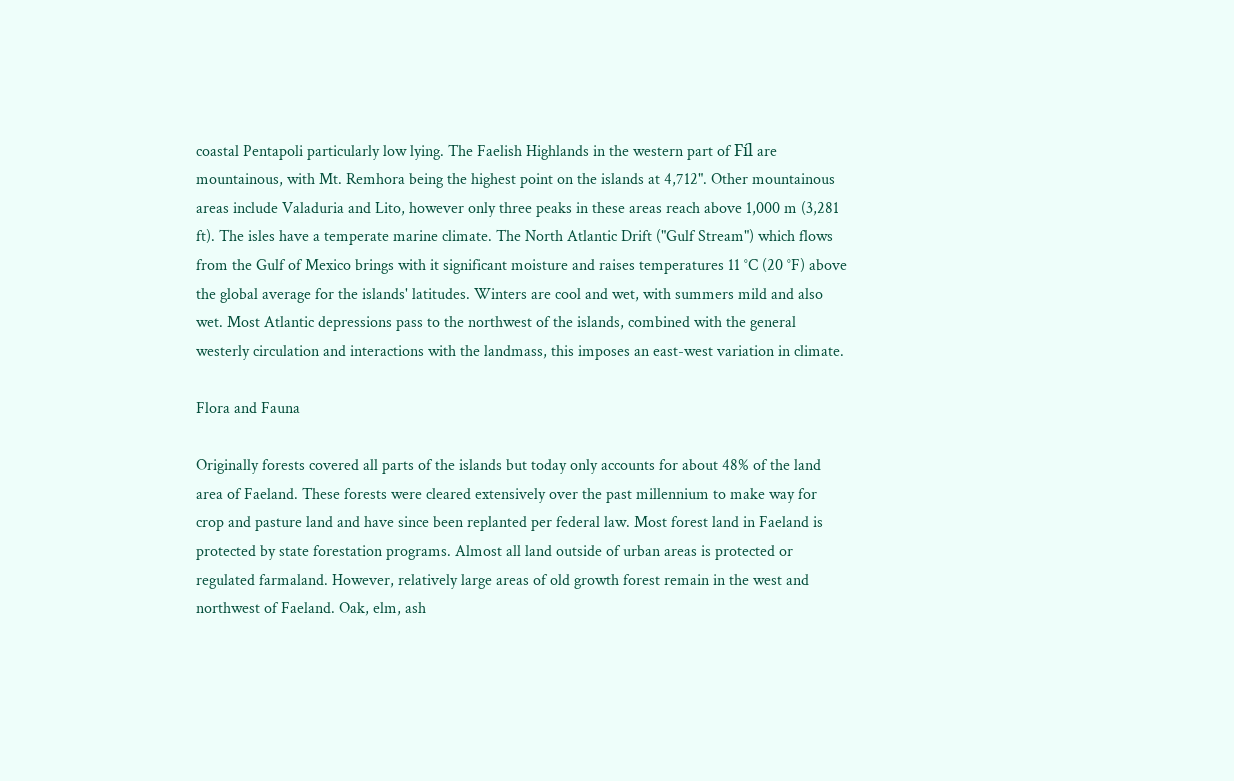coastal Pentapoli particularly low lying. The Faelish Highlands in the western part of Fíl are mountainous, with Mt. Remhora being the highest point on the islands at 4,712". Other mountainous areas include Valaduria and Lito, however only three peaks in these areas reach above 1,000 m (3,281 ft). The isles have a temperate marine climate. The North Atlantic Drift ("Gulf Stream") which flows from the Gulf of Mexico brings with it significant moisture and raises temperatures 11 °C (20 °F) above the global average for the islands' latitudes. Winters are cool and wet, with summers mild and also wet. Most Atlantic depressions pass to the northwest of the islands, combined with the general westerly circulation and interactions with the landmass, this imposes an east-west variation in climate.

Flora and Fauna

Originally forests covered all parts of the islands but today only accounts for about 48% of the land area of Faeland. These forests were cleared extensively over the past millennium to make way for crop and pasture land and have since been replanted per federal law. Most forest land in Faeland is protected by state forestation programs. Almost all land outside of urban areas is protected or regulated farmaland. However, relatively large areas of old growth forest remain in the west and northwest of Faeland. Oak, elm, ash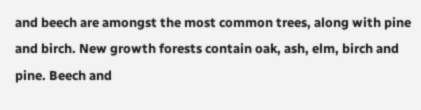and beech are amongst the most common trees, along with pine and birch. New growth forests contain oak, ash, elm, birch and pine. Beech and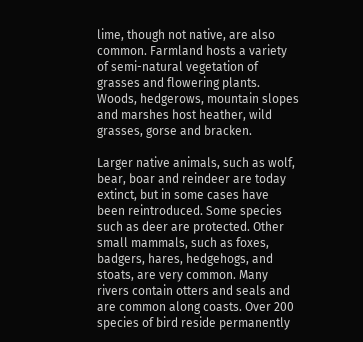lime, though not native, are also common. Farmland hosts a variety of semi-natural vegetation of grasses and flowering plants. Woods, hedgerows, mountain slopes and marshes host heather, wild grasses, gorse and bracken.

Larger native animals, such as wolf, bear, boar and reindeer are today extinct, but in some cases have been reintroduced. Some species such as deer are protected. Other small mammals, such as foxes, badgers, hares, hedgehogs, and stoats, are very common. Many rivers contain otters and seals and are common along coasts. Over 200 species of bird reside permanently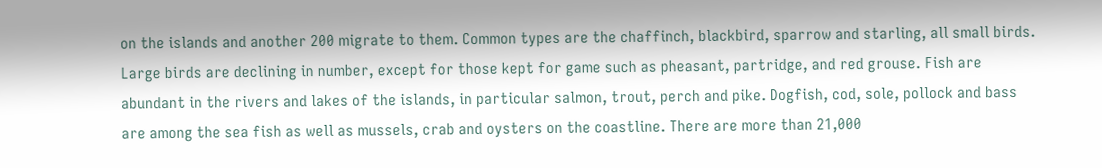on the islands and another 200 migrate to them. Common types are the chaffinch, blackbird, sparrow and starling, all small birds. Large birds are declining in number, except for those kept for game such as pheasant, partridge, and red grouse. Fish are abundant in the rivers and lakes of the islands, in particular salmon, trout, perch and pike. Dogfish, cod, sole, pollock and bass are among the sea fish as well as mussels, crab and oysters on the coastline. There are more than 21,000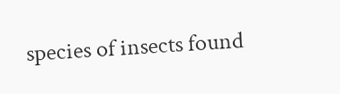species of insects found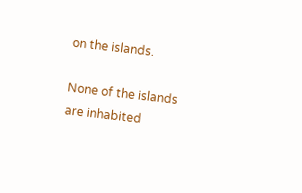on the islands.

None of the islands are inhabited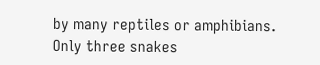by many reptiles or amphibians. Only three snakes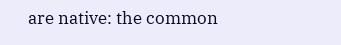are native: the common